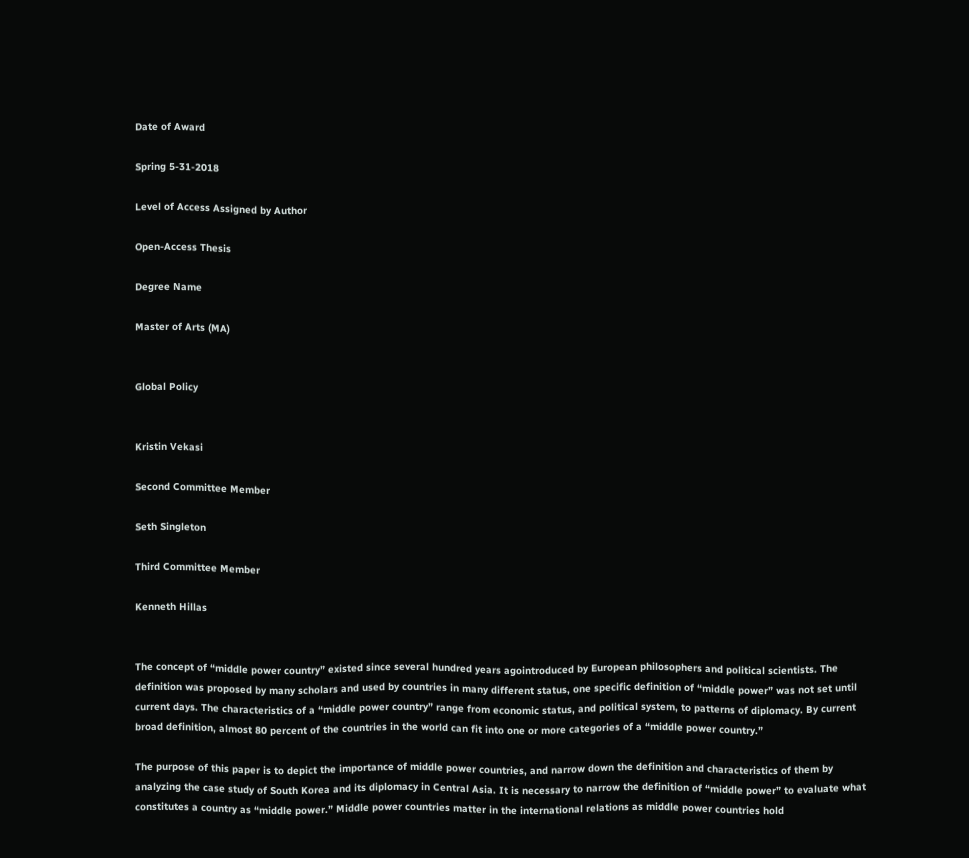Date of Award

Spring 5-31-2018

Level of Access Assigned by Author

Open-Access Thesis

Degree Name

Master of Arts (MA)


Global Policy


Kristin Vekasi

Second Committee Member

Seth Singleton

Third Committee Member

Kenneth Hillas


The concept of “middle power country” existed since several hundred years agointroduced by European philosophers and political scientists. The definition was proposed by many scholars and used by countries in many different status, one specific definition of “middle power” was not set until current days. The characteristics of a “middle power country” range from economic status, and political system, to patterns of diplomacy. By current broad definition, almost 80 percent of the countries in the world can fit into one or more categories of a “middle power country.”

The purpose of this paper is to depict the importance of middle power countries, and narrow down the definition and characteristics of them by analyzing the case study of South Korea and its diplomacy in Central Asia. It is necessary to narrow the definition of “middle power” to evaluate what constitutes a country as “middle power.” Middle power countries matter in the international relations as middle power countries hold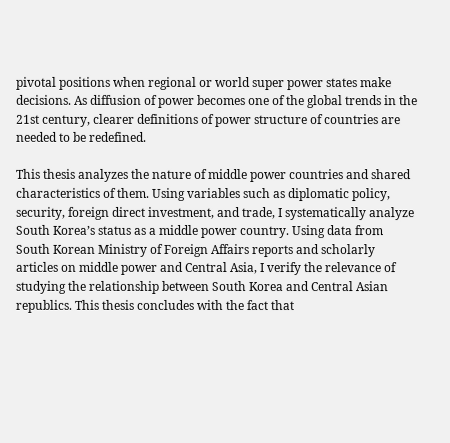pivotal positions when regional or world super power states make decisions. As diffusion of power becomes one of the global trends in the 21st century, clearer definitions of power structure of countries are needed to be redefined.

This thesis analyzes the nature of middle power countries and shared characteristics of them. Using variables such as diplomatic policy, security, foreign direct investment, and trade, I systematically analyze South Korea’s status as a middle power country. Using data from South Korean Ministry of Foreign Affairs reports and scholarly articles on middle power and Central Asia, I verify the relevance of studying the relationship between South Korea and Central Asian republics. This thesis concludes with the fact that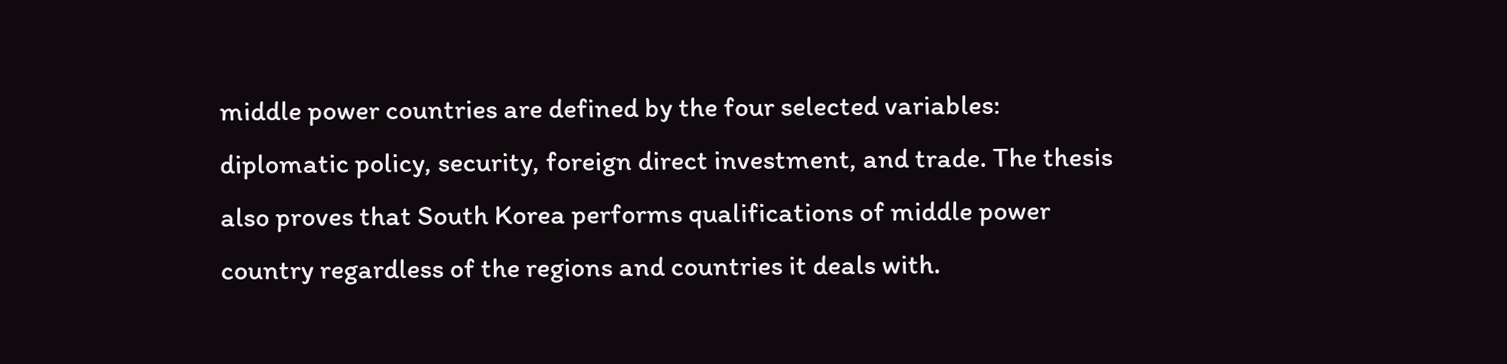middle power countries are defined by the four selected variables: diplomatic policy, security, foreign direct investment, and trade. The thesis also proves that South Korea performs qualifications of middle power country regardless of the regions and countries it deals with.